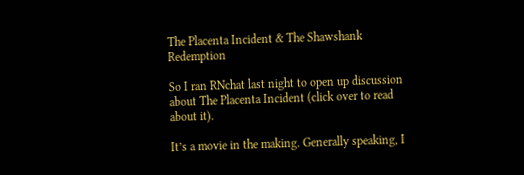The Placenta Incident & The Shawshank Redemption

So I ran RNchat last night to open up discussion about The Placenta Incident (click over to read about it).

It’s a movie in the making. Generally speaking, I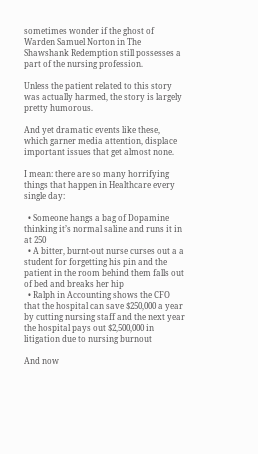sometimes wonder if the ghost of Warden Samuel Norton in The Shawshank Redemption still possesses a part of the nursing profession.

Unless the patient related to this story was actually harmed, the story is largely pretty humorous.

And yet dramatic events like these, which garner media attention, displace important issues that get almost none.

I mean: there are so many horrifying things that happen in Healthcare every single day:

  • Someone hangs a bag of Dopamine thinking it’s normal saline and runs it in at 250
  • A bitter, burnt-out nurse curses out a a student for forgetting his pin and the patient in the room behind them falls out of bed and breaks her hip
  • Ralph in Accounting shows the CFO that the hospital can save $250,000 a year by cutting nursing staff and the next year the hospital pays out $2,500,000 in litigation due to nursing burnout

And now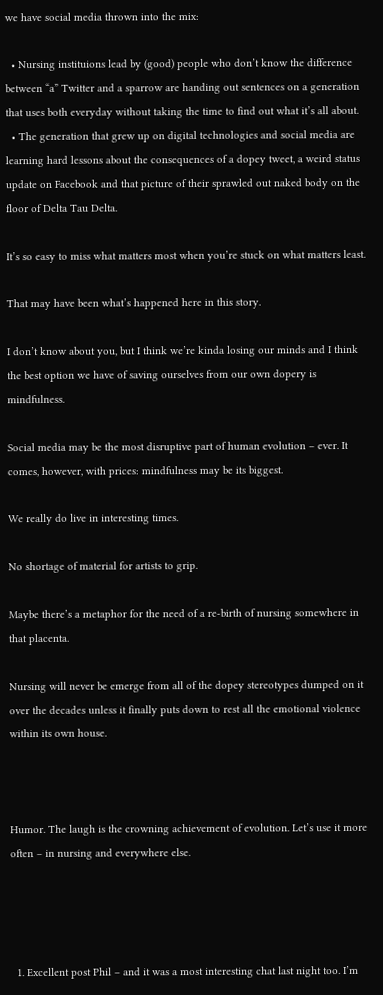we have social media thrown into the mix:

  • Nursing instituions lead by (good) people who don’t know the difference between “a” Twitter and a sparrow are handing out sentences on a generation that uses both everyday without taking the time to find out what it’s all about.
  • The generation that grew up on digital technologies and social media are learning hard lessons about the consequences of a dopey tweet, a weird status update on Facebook and that picture of their sprawled out naked body on the floor of Delta Tau Delta.

It’s so easy to miss what matters most when you’re stuck on what matters least.

That may have been what’s happened here in this story.

I don’t know about you, but I think we’re kinda losing our minds and I think the best option we have of saving ourselves from our own dopery is mindfulness.

Social media may be the most disruptive part of human evolution – ever. It comes, however, with prices: mindfulness may be its biggest.

We really do live in interesting times.

No shortage of material for artists to grip.

Maybe there’s a metaphor for the need of a re-birth of nursing somewhere in that placenta.

Nursing will never be emerge from all of the dopey stereotypes dumped on it over the decades unless it finally puts down to rest all the emotional violence within its own house.



Humor. The laugh is the crowning achievement of evolution. Let’s use it more often – in nursing and everywhere else.




  1. Excellent post Phil – and it was a most interesting chat last night too. I’m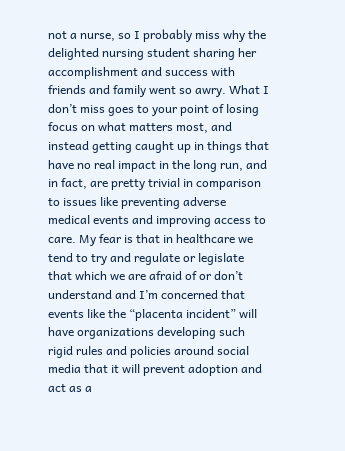not a nurse, so I probably miss why the delighted nursing student sharing her accomplishment and success with friends and family went so awry. What I don’t miss goes to your point of losing focus on what matters most, and instead getting caught up in things that have no real impact in the long run, and in fact, are pretty trivial in comparison to issues like preventing adverse medical events and improving access to care. My fear is that in healthcare we tend to try and regulate or legislate that which we are afraid of or don’t understand and I’m concerned that events like the “placenta incident” will have organizations developing such rigid rules and policies around social media that it will prevent adoption and act as a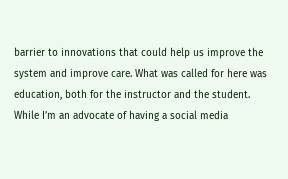barrier to innovations that could help us improve the system and improve care. What was called for here was education, both for the instructor and the student. While I’m an advocate of having a social media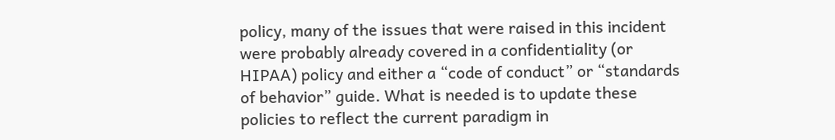policy, many of the issues that were raised in this incident were probably already covered in a confidentiality (or HIPAA) policy and either a “code of conduct” or “standards of behavior” guide. What is needed is to update these policies to reflect the current paradigm in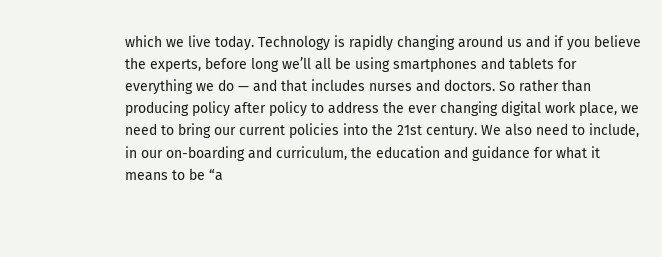which we live today. Technology is rapidly changing around us and if you believe the experts, before long we’ll all be using smartphones and tablets for everything we do — and that includes nurses and doctors. So rather than producing policy after policy to address the ever changing digital work place, we need to bring our current policies into the 21st century. We also need to include, in our on-boarding and curriculum, the education and guidance for what it means to be “a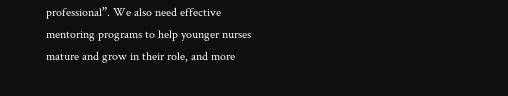professional”. We also need effective mentoring programs to help younger nurses mature and grow in their role, and more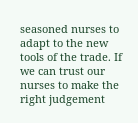seasoned nurses to adapt to the new tools of the trade. If we can trust our nurses to make the right judgement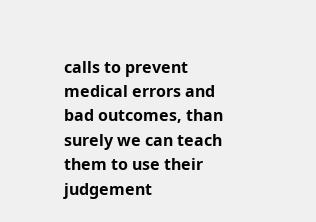calls to prevent medical errors and bad outcomes, than surely we can teach them to use their judgement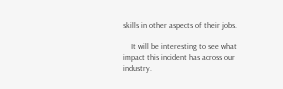skills in other aspects of their jobs.

    It will be interesting to see what impact this incident has across our industry.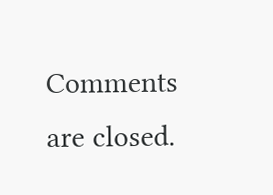Comments are closed.